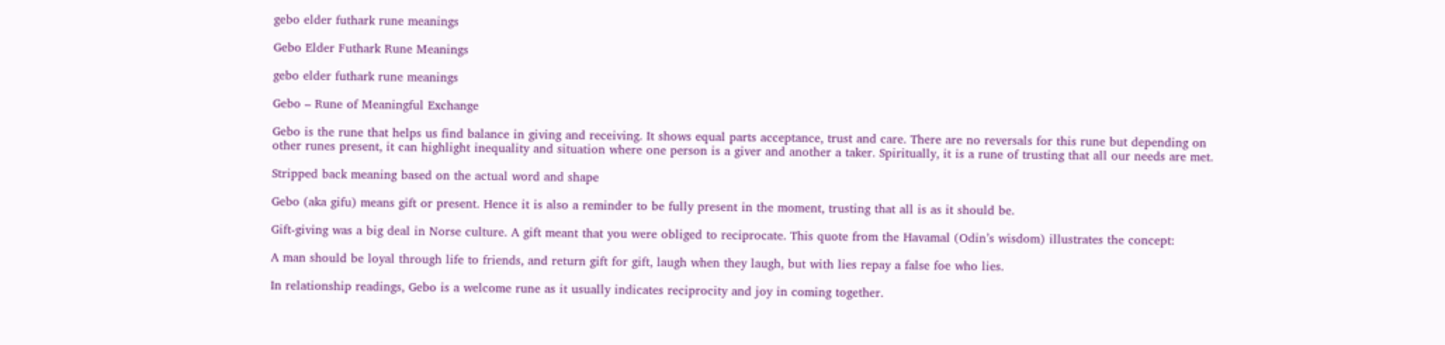gebo elder futhark rune meanings

Gebo Elder Futhark Rune Meanings

gebo elder futhark rune meanings

Gebo – Rune of Meaningful Exchange

Gebo is the rune that helps us find balance in giving and receiving. It shows equal parts acceptance, trust and care. There are no reversals for this rune but depending on other runes present, it can highlight inequality and situation where one person is a giver and another a taker. Spiritually, it is a rune of trusting that all our needs are met.

Stripped back meaning based on the actual word and shape

Gebo (aka gifu) means gift or present. Hence it is also a reminder to be fully present in the moment, trusting that all is as it should be.

Gift-giving was a big deal in Norse culture. A gift meant that you were obliged to reciprocate. This quote from the Havamal (Odin’s wisdom) illustrates the concept:

A man should be loyal through life to friends, and return gift for gift, laugh when they laugh, but with lies repay a false foe who lies.

In relationship readings, Gebo is a welcome rune as it usually indicates reciprocity and joy in coming together.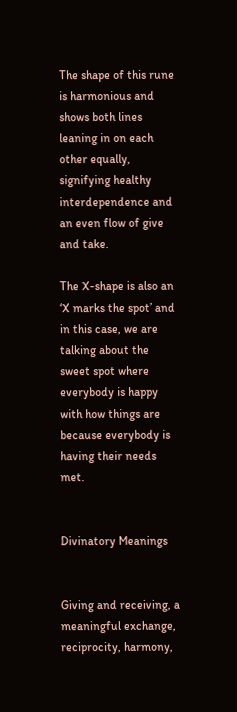The shape of this rune is harmonious and shows both lines leaning in on each other equally, signifying healthy interdependence and an even flow of give and take.

The X-shape is also an ‘X marks the spot’ and in this case, we are talking about the sweet spot where everybody is happy with how things are because everybody is having their needs met.


Divinatory Meanings


Giving and receiving, a meaningful exchange, reciprocity, harmony,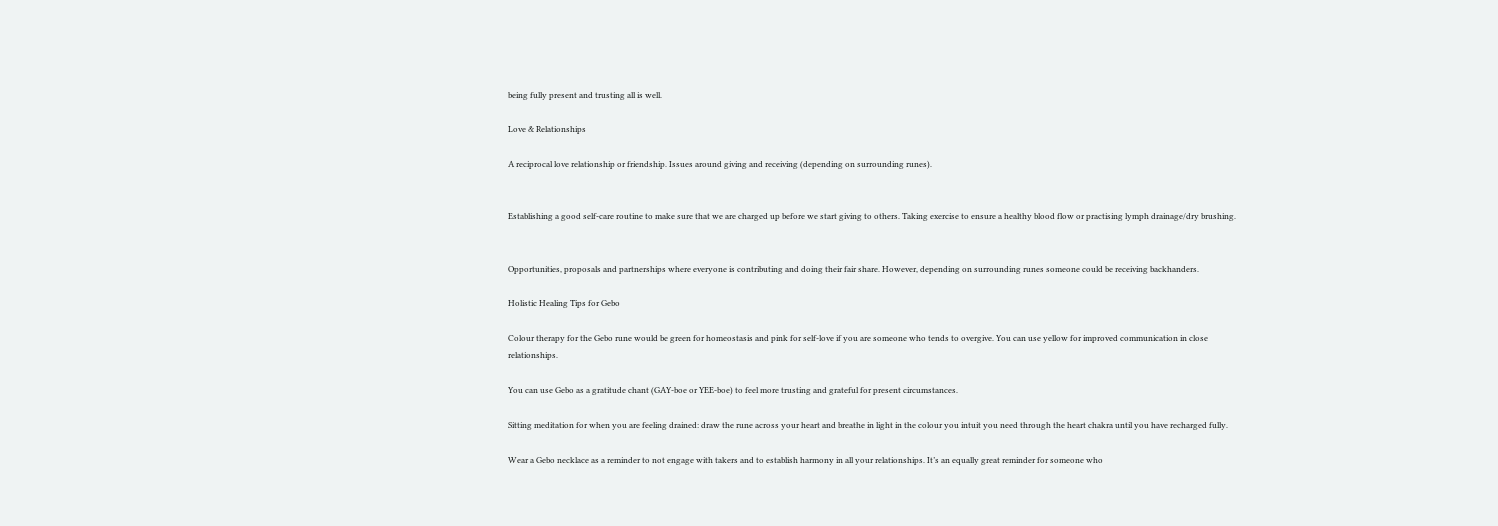being fully present and trusting all is well.

Love & Relationships

A reciprocal love relationship or friendship. Issues around giving and receiving (depending on surrounding runes).


Establishing a good self-care routine to make sure that we are charged up before we start giving to others. Taking exercise to ensure a healthy blood flow or practising lymph drainage/dry brushing.


Opportunities, proposals and partnerships where everyone is contributing and doing their fair share. However, depending on surrounding runes someone could be receiving backhanders.

Holistic Healing Tips for Gebo

Colour therapy for the Gebo rune would be green for homeostasis and pink for self-love if you are someone who tends to overgive. You can use yellow for improved communication in close relationships.

You can use Gebo as a gratitude chant (GAY-boe or YEE-boe) to feel more trusting and grateful for present circumstances.

Sitting meditation for when you are feeling drained: draw the rune across your heart and breathe in light in the colour you intuit you need through the heart chakra until you have recharged fully.

Wear a Gebo necklace as a reminder to not engage with takers and to establish harmony in all your relationships. It’s an equally great reminder for someone who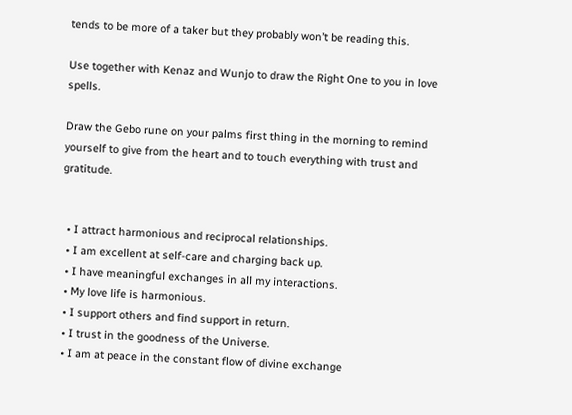tends to be more of a taker but they probably won’t be reading this.

Use together with Kenaz and Wunjo to draw the Right One to you in love spells.

Draw the Gebo rune on your palms first thing in the morning to remind yourself to give from the heart and to touch everything with trust and gratitude.


  • I attract harmonious and reciprocal relationships.
  • I am excellent at self-care and charging back up.
  • I have meaningful exchanges in all my interactions.
  • My love life is harmonious.
  • I support others and find support in return.
  • I trust in the goodness of the Universe.
  • I am at peace in the constant flow of divine exchange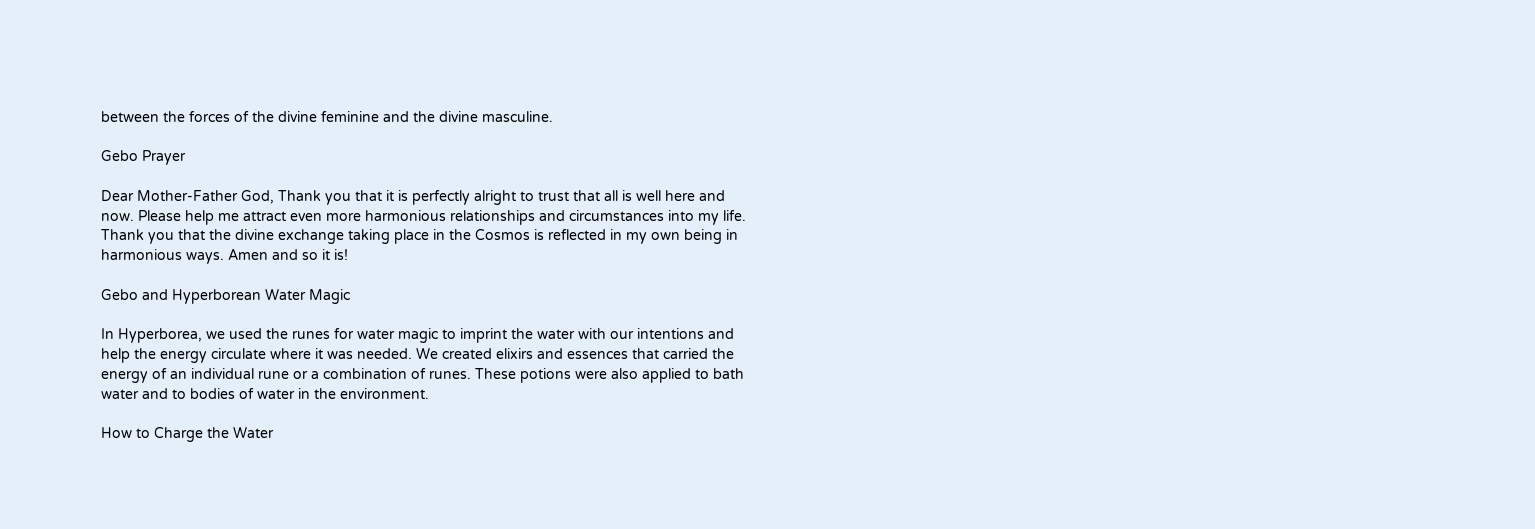between the forces of the divine feminine and the divine masculine.

Gebo Prayer

Dear Mother-Father God, Thank you that it is perfectly alright to trust that all is well here and now. Please help me attract even more harmonious relationships and circumstances into my life. Thank you that the divine exchange taking place in the Cosmos is reflected in my own being in harmonious ways. Amen and so it is!

Gebo and Hyperborean Water Magic

In Hyperborea, we used the runes for water magic to imprint the water with our intentions and help the energy circulate where it was needed. We created elixirs and essences that carried the energy of an individual rune or a combination of runes. These potions were also applied to bath water and to bodies of water in the environment.

How to Charge the Water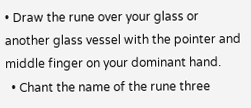• Draw the rune over your glass or another glass vessel with the pointer and middle finger on your dominant hand.
  • Chant the name of the rune three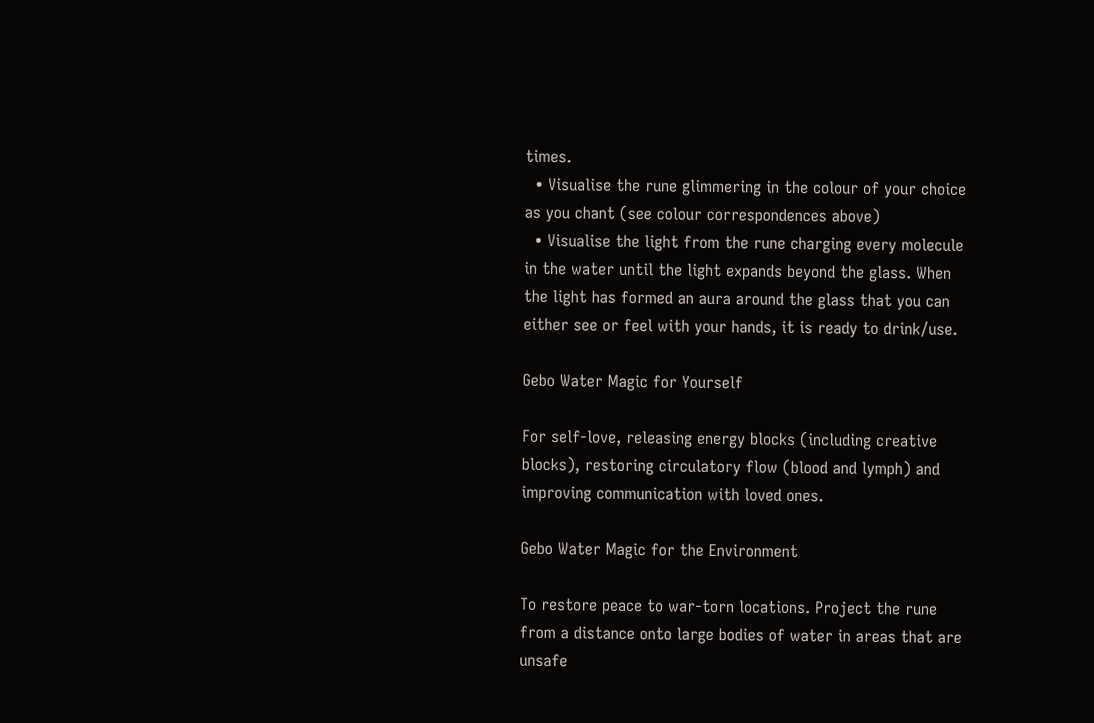times.
  • Visualise the rune glimmering in the colour of your choice as you chant (see colour correspondences above)
  • Visualise the light from the rune charging every molecule in the water until the light expands beyond the glass. When the light has formed an aura around the glass that you can either see or feel with your hands, it is ready to drink/use.

Gebo Water Magic for Yourself

For self-love, releasing energy blocks (including creative blocks), restoring circulatory flow (blood and lymph) and improving communication with loved ones.

Gebo Water Magic for the Environment

To restore peace to war-torn locations. Project the rune from a distance onto large bodies of water in areas that are unsafe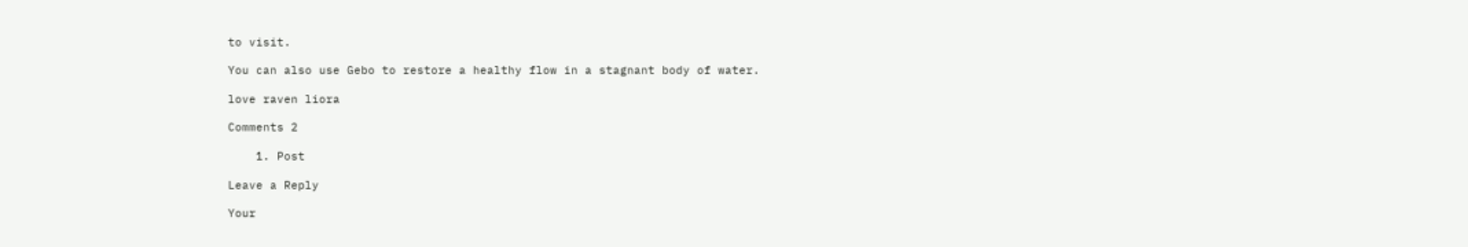to visit.

You can also use Gebo to restore a healthy flow in a stagnant body of water.

love raven liora

Comments 2

    1. Post

Leave a Reply

Your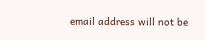email address will not be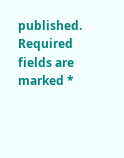published. Required fields are marked *